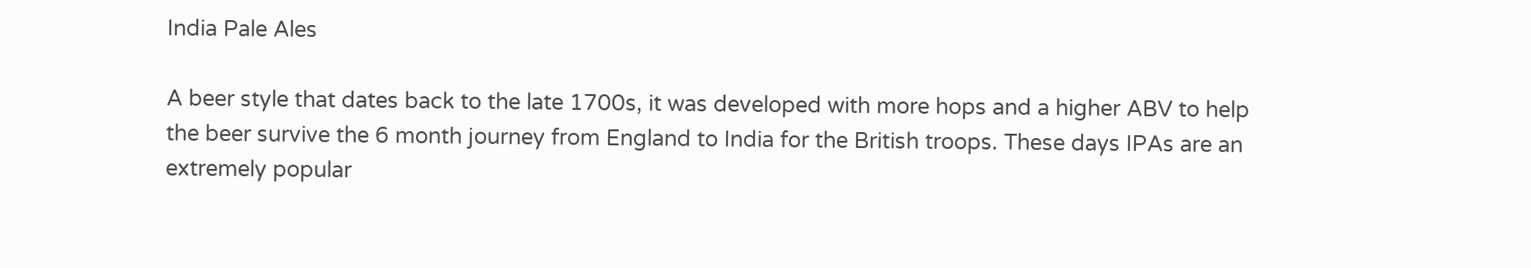India Pale Ales

A beer style that dates back to the late 1700s, it was developed with more hops and a higher ABV to help the beer survive the 6 month journey from England to India for the British troops. These days IPAs are an extremely popular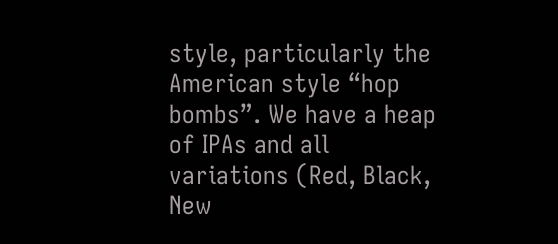style, particularly the American style “hop bombs”. We have a heap of IPAs and all variations (Red, Black, New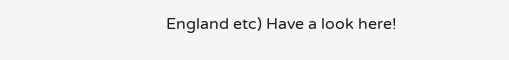England etc) Have a look here!